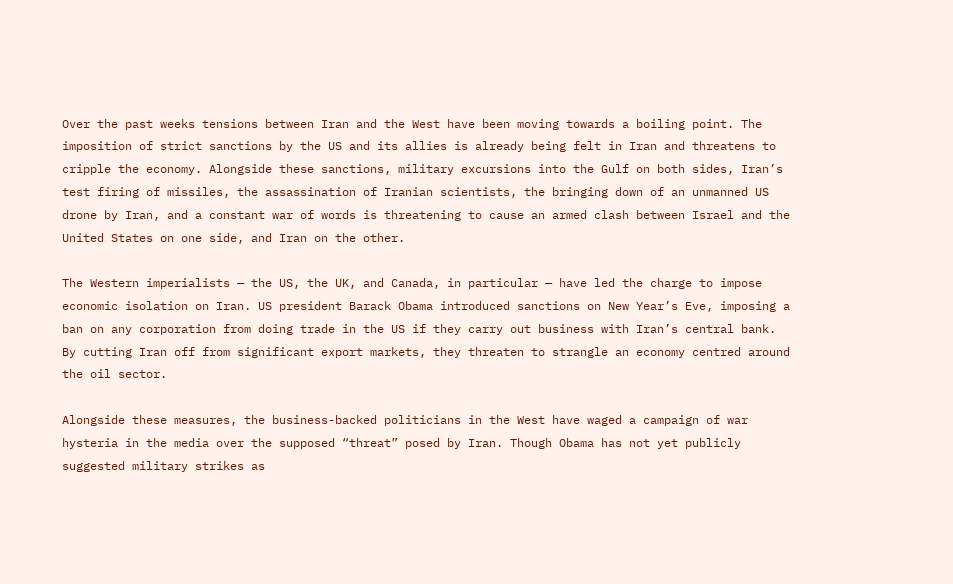Over the past weeks tensions between Iran and the West have been moving towards a boiling point. The imposition of strict sanctions by the US and its allies is already being felt in Iran and threatens to cripple the economy. Alongside these sanctions, military excursions into the Gulf on both sides, Iran’s test firing of missiles, the assassination of Iranian scientists, the bringing down of an unmanned US drone by Iran, and a constant war of words is threatening to cause an armed clash between Israel and the United States on one side, and Iran on the other.

The Western imperialists — the US, the UK, and Canada, in particular — have led the charge to impose economic isolation on Iran. US president Barack Obama introduced sanctions on New Year’s Eve, imposing a ban on any corporation from doing trade in the US if they carry out business with Iran’s central bank.  By cutting Iran off from significant export markets, they threaten to strangle an economy centred around the oil sector.

Alongside these measures, the business-backed politicians in the West have waged a campaign of war hysteria in the media over the supposed “threat” posed by Iran. Though Obama has not yet publicly suggested military strikes as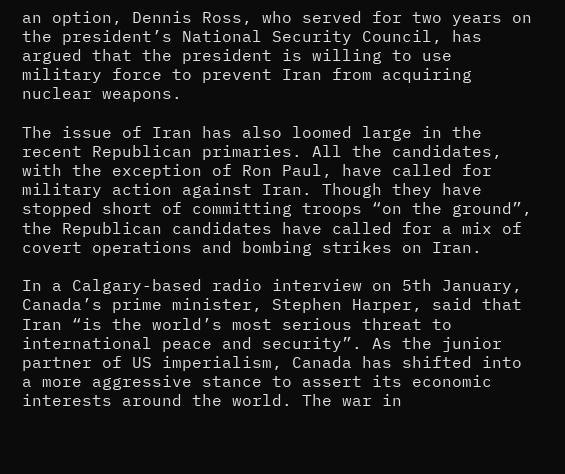an option, Dennis Ross, who served for two years on the president’s National Security Council, has argued that the president is willing to use military force to prevent Iran from acquiring nuclear weapons.

The issue of Iran has also loomed large in the recent Republican primaries. All the candidates, with the exception of Ron Paul, have called for military action against Iran. Though they have stopped short of committing troops “on the ground”, the Republican candidates have called for a mix of covert operations and bombing strikes on Iran.

In a Calgary-based radio interview on 5th January, Canada’s prime minister, Stephen Harper, said that Iran “is the world’s most serious threat to international peace and security”. As the junior partner of US imperialism, Canada has shifted into a more aggressive stance to assert its economic interests around the world. The war in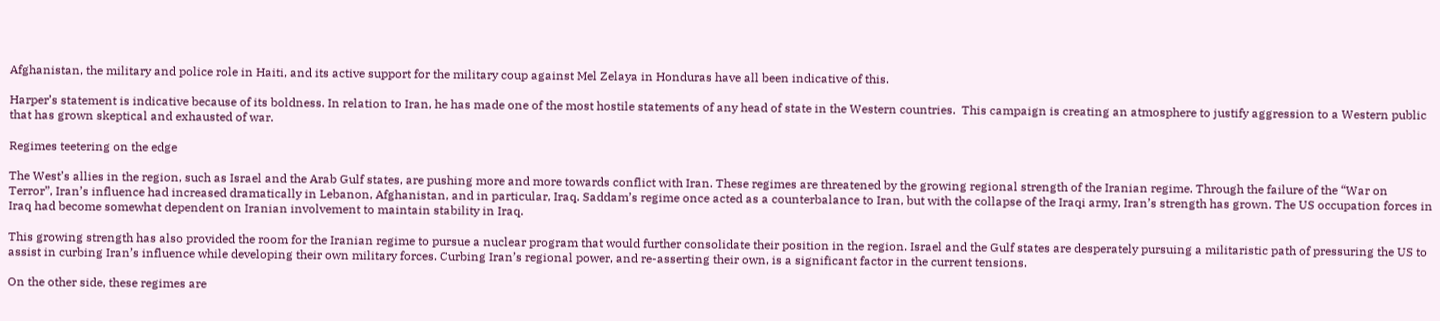Afghanistan, the military and police role in Haiti, and its active support for the military coup against Mel Zelaya in Honduras have all been indicative of this.

Harper’s statement is indicative because of its boldness. In relation to Iran, he has made one of the most hostile statements of any head of state in the Western countries.  This campaign is creating an atmosphere to justify aggression to a Western public that has grown skeptical and exhausted of war.

Regimes teetering on the edge

The West’s allies in the region, such as Israel and the Arab Gulf states, are pushing more and more towards conflict with Iran. These regimes are threatened by the growing regional strength of the Iranian regime. Through the failure of the “War on Terror”, Iran’s influence had increased dramatically in Lebanon, Afghanistan, and in particular, Iraq. Saddam’s regime once acted as a counterbalance to Iran, but with the collapse of the Iraqi army, Iran’s strength has grown. The US occupation forces in Iraq had become somewhat dependent on Iranian involvement to maintain stability in Iraq.

This growing strength has also provided the room for the Iranian regime to pursue a nuclear program that would further consolidate their position in the region. Israel and the Gulf states are desperately pursuing a militaristic path of pressuring the US to assist in curbing Iran’s influence while developing their own military forces. Curbing Iran’s regional power, and re-asserting their own, is a significant factor in the current tensions.

On the other side, these regimes are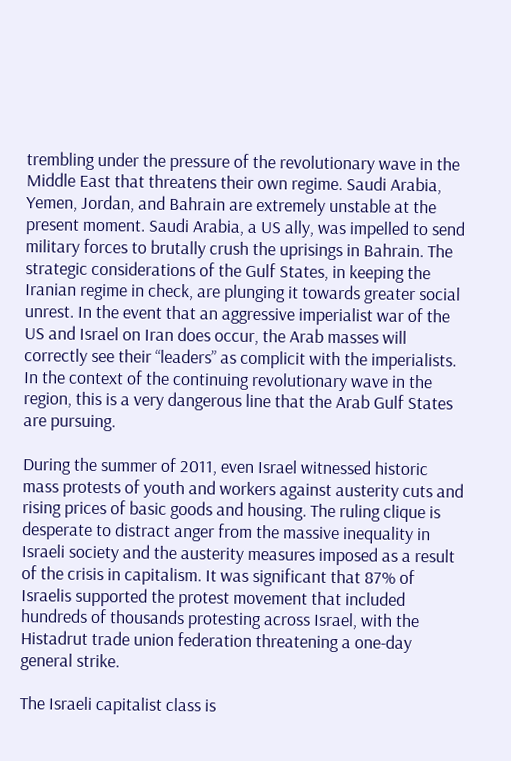trembling under the pressure of the revolutionary wave in the Middle East that threatens their own regime. Saudi Arabia, Yemen, Jordan, and Bahrain are extremely unstable at the present moment. Saudi Arabia, a US ally, was impelled to send military forces to brutally crush the uprisings in Bahrain. The strategic considerations of the Gulf States, in keeping the Iranian regime in check, are plunging it towards greater social unrest. In the event that an aggressive imperialist war of the US and Israel on Iran does occur, the Arab masses will correctly see their “leaders” as complicit with the imperialists. In the context of the continuing revolutionary wave in the region, this is a very dangerous line that the Arab Gulf States are pursuing.

During the summer of 2011, even Israel witnessed historic mass protests of youth and workers against austerity cuts and rising prices of basic goods and housing. The ruling clique is desperate to distract anger from the massive inequality in Israeli society and the austerity measures imposed as a result of the crisis in capitalism. It was significant that 87% of Israelis supported the protest movement that included hundreds of thousands protesting across Israel, with the Histadrut trade union federation threatening a one-day general strike.

The Israeli capitalist class is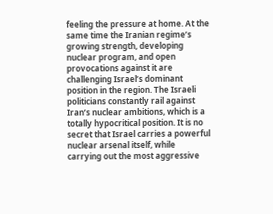feeling the pressure at home. At the same time the Iranian regime’s growing strength, developing nuclear program, and open provocations against it are challenging Israel’s dominant position in the region. The Israeli politicians constantly rail against Iran’s nuclear ambitions, which is a totally hypocritical position. It is no secret that Israel carries a powerful nuclear arsenal itself, while carrying out the most aggressive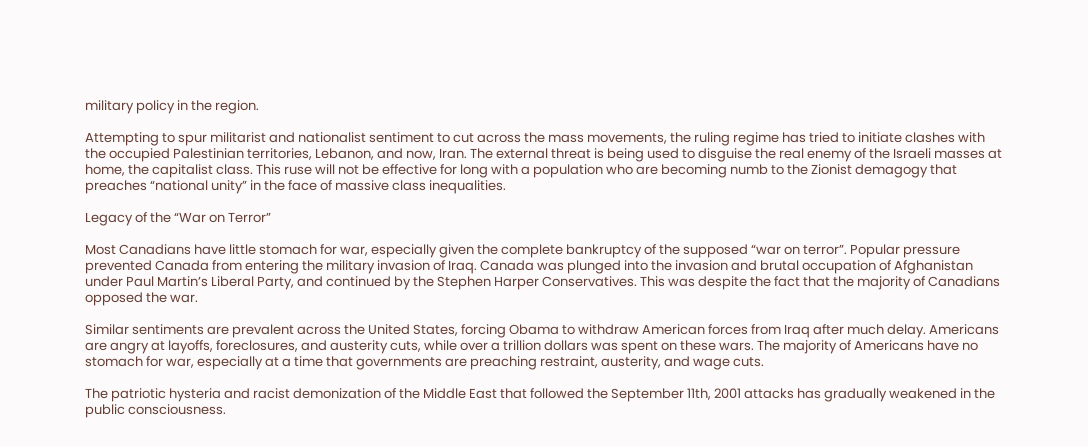military policy in the region.

Attempting to spur militarist and nationalist sentiment to cut across the mass movements, the ruling regime has tried to initiate clashes with the occupied Palestinian territories, Lebanon, and now, Iran. The external threat is being used to disguise the real enemy of the Israeli masses at home, the capitalist class. This ruse will not be effective for long with a population who are becoming numb to the Zionist demagogy that preaches “national unity” in the face of massive class inequalities.

Legacy of the “War on Terror”

Most Canadians have little stomach for war, especially given the complete bankruptcy of the supposed “war on terror”. Popular pressure prevented Canada from entering the military invasion of Iraq. Canada was plunged into the invasion and brutal occupation of Afghanistan under Paul Martin’s Liberal Party, and continued by the Stephen Harper Conservatives. This was despite the fact that the majority of Canadians opposed the war.

Similar sentiments are prevalent across the United States, forcing Obama to withdraw American forces from Iraq after much delay. Americans are angry at layoffs, foreclosures, and austerity cuts, while over a trillion dollars was spent on these wars. The majority of Americans have no stomach for war, especially at a time that governments are preaching restraint, austerity, and wage cuts.

The patriotic hysteria and racist demonization of the Middle East that followed the September 11th, 2001 attacks has gradually weakened in the public consciousness.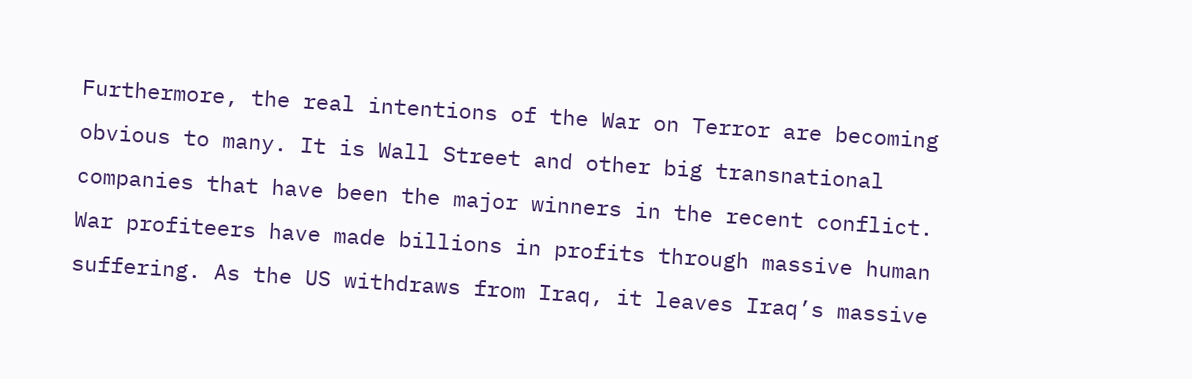Furthermore, the real intentions of the War on Terror are becoming obvious to many. It is Wall Street and other big transnational companies that have been the major winners in the recent conflict. War profiteers have made billions in profits through massive human suffering. As the US withdraws from Iraq, it leaves Iraq’s massive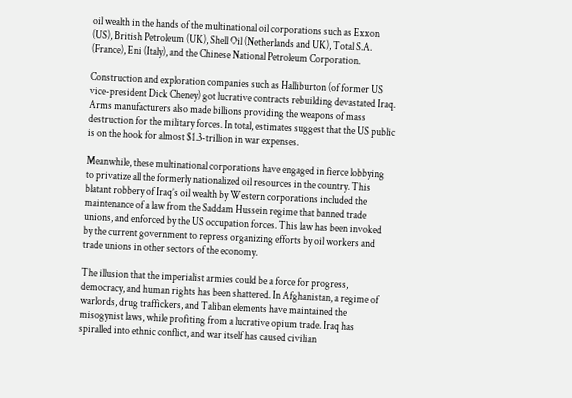oil wealth in the hands of the multinational oil corporations such as Exxon (US), British Petroleum (UK), Shell Oil (Netherlands and UK), Total S.A. (France), Eni (Italy), and the Chinese National Petroleum Corporation.

Construction and exploration companies such as Halliburton (of former US vice-president Dick Cheney) got lucrative contracts rebuilding devastated Iraq. Arms manufacturers also made billions providing the weapons of mass destruction for the military forces. In total, estimates suggest that the US public is on the hook for almost $1.3-trillion in war expenses.

Meanwhile, these multinational corporations have engaged in fierce lobbying to privatize all the formerly nationalized oil resources in the country. This blatant robbery of Iraq’s oil wealth by Western corporations included the maintenance of a law from the Saddam Hussein regime that banned trade unions, and enforced by the US occupation forces. This law has been invoked by the current government to repress organizing efforts by oil workers and trade unions in other sectors of the economy.

The illusion that the imperialist armies could be a force for progress, democracy, and human rights has been shattered. In Afghanistan, a regime of warlords, drug traffickers, and Taliban elements have maintained the misogynist laws, while profiting from a lucrative opium trade. Iraq has spiralled into ethnic conflict, and war itself has caused civilian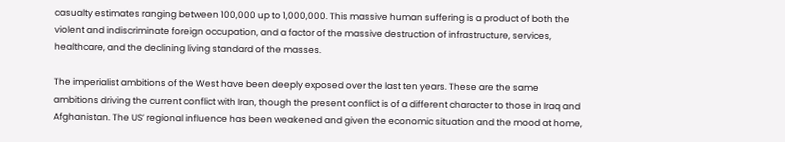casualty estimates ranging between 100,000 up to 1,000,000. This massive human suffering is a product of both the violent and indiscriminate foreign occupation, and a factor of the massive destruction of infrastructure, services, healthcare, and the declining living standard of the masses.

The imperialist ambitions of the West have been deeply exposed over the last ten years. These are the same ambitions driving the current conflict with Iran, though the present conflict is of a different character to those in Iraq and Afghanistan. The US’ regional influence has been weakened and given the economic situation and the mood at home,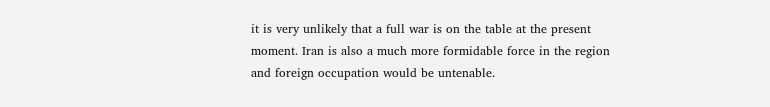it is very unlikely that a full war is on the table at the present moment. Iran is also a much more formidable force in the region and foreign occupation would be untenable.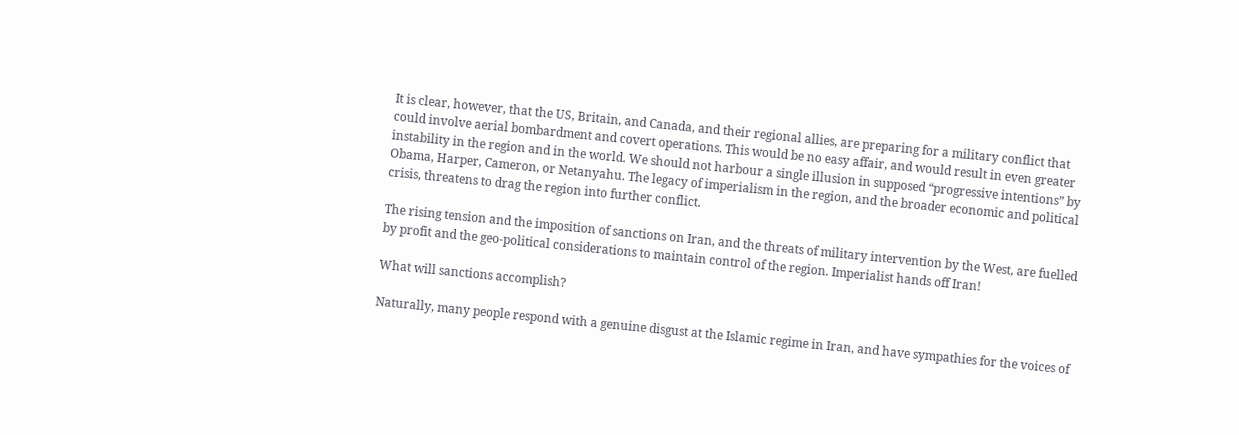It is clear, however, that the US, Britain, and Canada, and their regional allies, are preparing for a military conflict that could involve aerial bombardment and covert operations. This would be no easy affair, and would result in even greater instability in the region and in the world. We should not harbour a single illusion in supposed “progressive intentions” by Obama, Harper, Cameron, or Netanyahu. The legacy of imperialism in the region, and the broader economic and political crisis, threatens to drag the region into further conflict.

The rising tension and the imposition of sanctions on Iran, and the threats of military intervention by the West, are fuelled by profit and the geo-political considerations to maintain control of the region. Imperialist hands off Iran!

What will sanctions accomplish?

Naturally, many people respond with a genuine disgust at the Islamic regime in Iran, and have sympathies for the voices of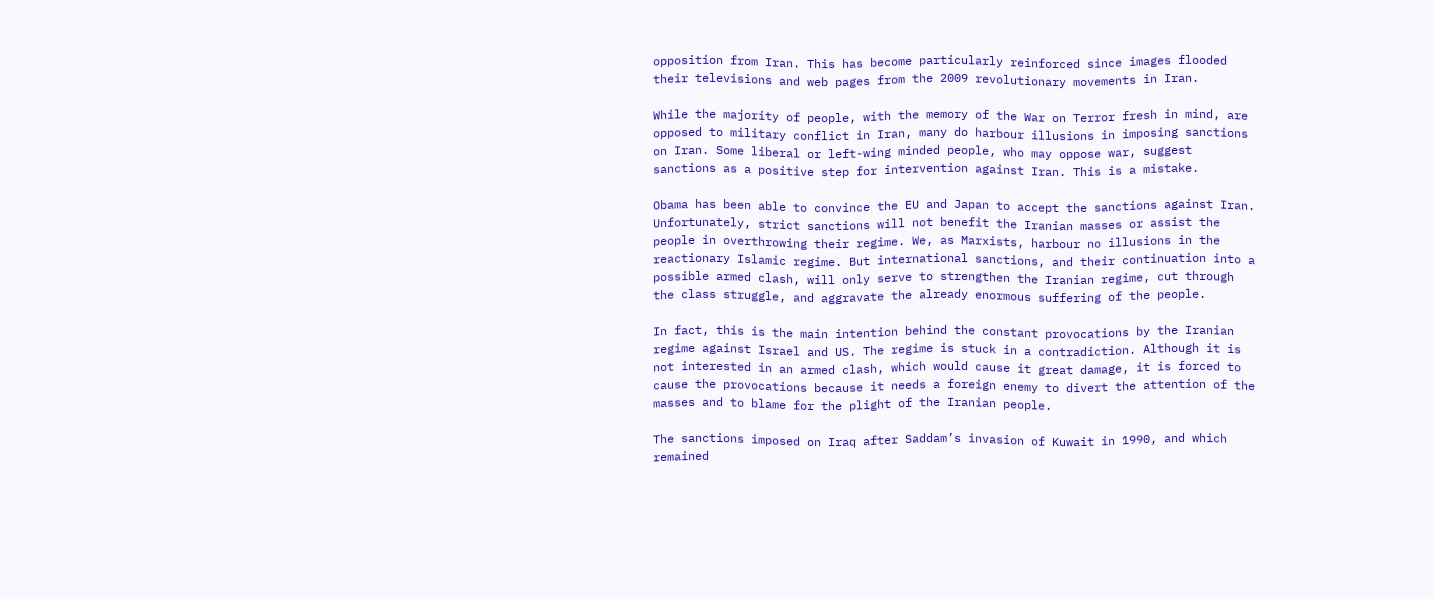opposition from Iran. This has become particularly reinforced since images flooded their televisions and web pages from the 2009 revolutionary movements in Iran.

While the majority of people, with the memory of the War on Terror fresh in mind, are opposed to military conflict in Iran, many do harbour illusions in imposing sanctions on Iran. Some liberal or left-wing minded people, who may oppose war, suggest sanctions as a positive step for intervention against Iran. This is a mistake.

Obama has been able to convince the EU and Japan to accept the sanctions against Iran.  Unfortunately, strict sanctions will not benefit the Iranian masses or assist the people in overthrowing their regime. We, as Marxists, harbour no illusions in the reactionary Islamic regime. But international sanctions, and their continuation into a possible armed clash, will only serve to strengthen the Iranian regime, cut through the class struggle, and aggravate the already enormous suffering of the people.

In fact, this is the main intention behind the constant provocations by the Iranian regime against Israel and US. The regime is stuck in a contradiction. Although it is not interested in an armed clash, which would cause it great damage, it is forced to cause the provocations because it needs a foreign enemy to divert the attention of the masses and to blame for the plight of the Iranian people.

The sanctions imposed on Iraq after Saddam’s invasion of Kuwait in 1990, and which remained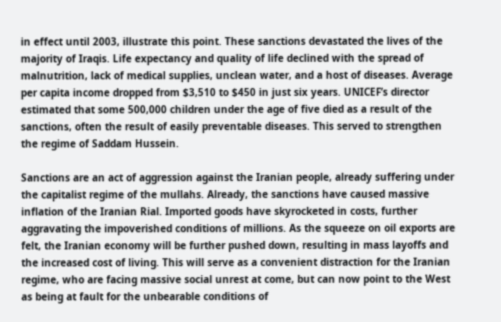in effect until 2003, illustrate this point. These sanctions devastated the lives of the majority of Iraqis. Life expectancy and quality of life declined with the spread of malnutrition, lack of medical supplies, unclean water, and a host of diseases. Average per capita income dropped from $3,510 to $450 in just six years. UNICEF’s director estimated that some 500,000 children under the age of five died as a result of the sanctions, often the result of easily preventable diseases. This served to strengthen the regime of Saddam Hussein.

Sanctions are an act of aggression against the Iranian people, already suffering under the capitalist regime of the mullahs. Already, the sanctions have caused massive inflation of the Iranian Rial. Imported goods have skyrocketed in costs, further aggravating the impoverished conditions of millions. As the squeeze on oil exports are felt, the Iranian economy will be further pushed down, resulting in mass layoffs and the increased cost of living. This will serve as a convenient distraction for the Iranian regime, who are facing massive social unrest at come, but can now point to the West as being at fault for the unbearable conditions of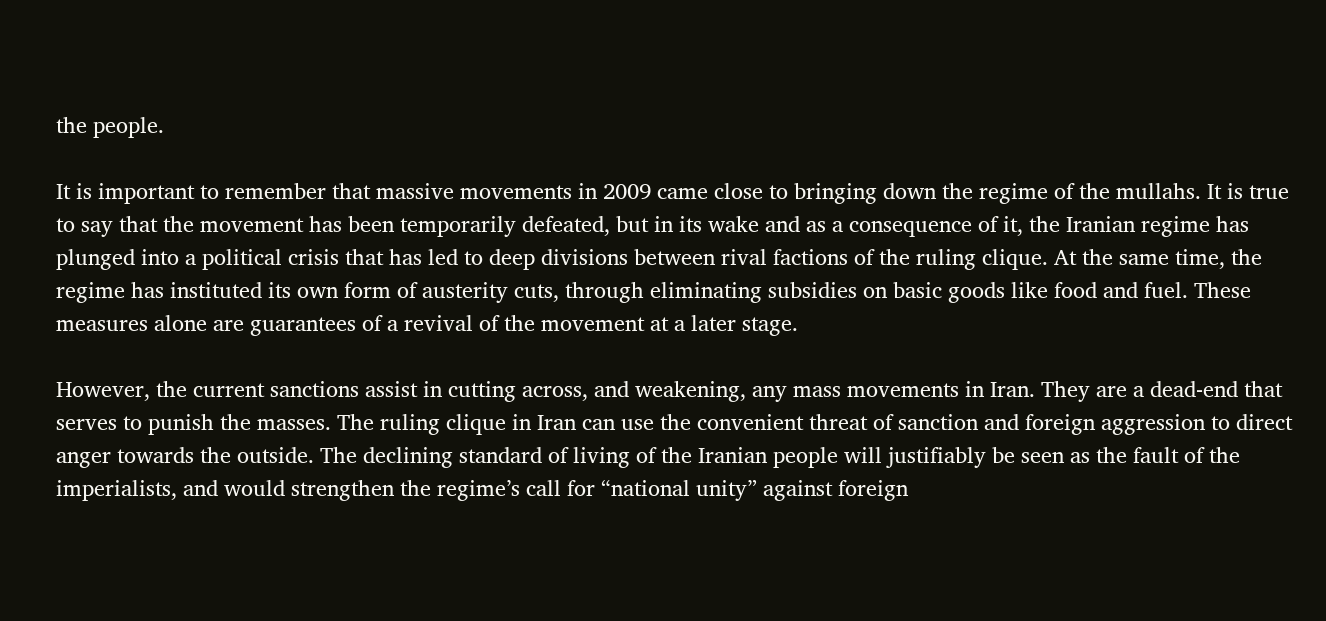the people.

It is important to remember that massive movements in 2009 came close to bringing down the regime of the mullahs. It is true to say that the movement has been temporarily defeated, but in its wake and as a consequence of it, the Iranian regime has plunged into a political crisis that has led to deep divisions between rival factions of the ruling clique. At the same time, the regime has instituted its own form of austerity cuts, through eliminating subsidies on basic goods like food and fuel. These measures alone are guarantees of a revival of the movement at a later stage.

However, the current sanctions assist in cutting across, and weakening, any mass movements in Iran. They are a dead-end that serves to punish the masses. The ruling clique in Iran can use the convenient threat of sanction and foreign aggression to direct anger towards the outside. The declining standard of living of the Iranian people will justifiably be seen as the fault of the imperialists, and would strengthen the regime’s call for “national unity” against foreign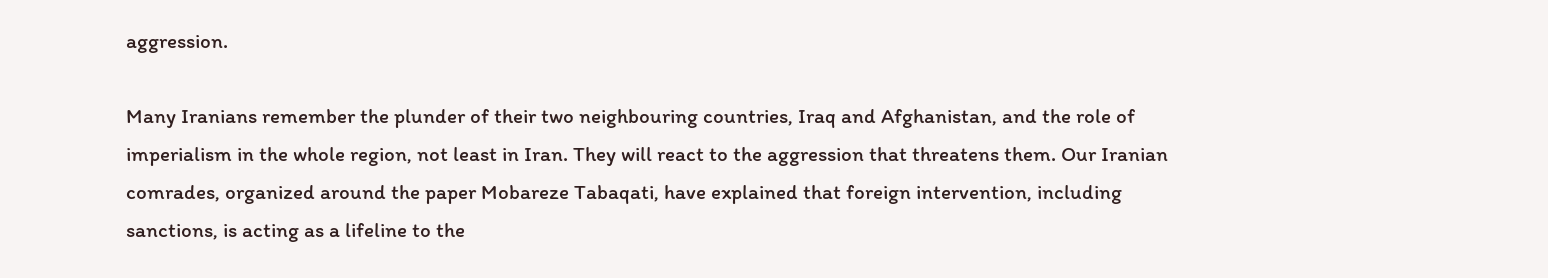aggression.

Many Iranians remember the plunder of their two neighbouring countries, Iraq and Afghanistan, and the role of imperialism in the whole region, not least in Iran. They will react to the aggression that threatens them. Our Iranian comrades, organized around the paper Mobareze Tabaqati, have explained that foreign intervention, including sanctions, is acting as a lifeline to the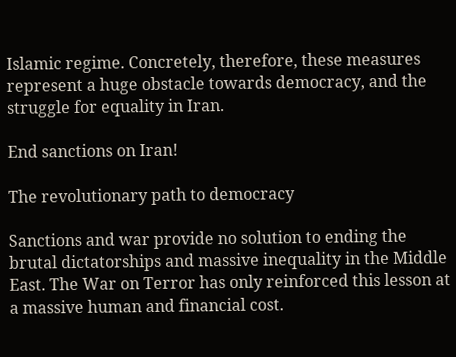Islamic regime. Concretely, therefore, these measures represent a huge obstacle towards democracy, and the struggle for equality in Iran.

End sanctions on Iran!

The revolutionary path to democracy

Sanctions and war provide no solution to ending the brutal dictatorships and massive inequality in the Middle East. The War on Terror has only reinforced this lesson at a massive human and financial cost.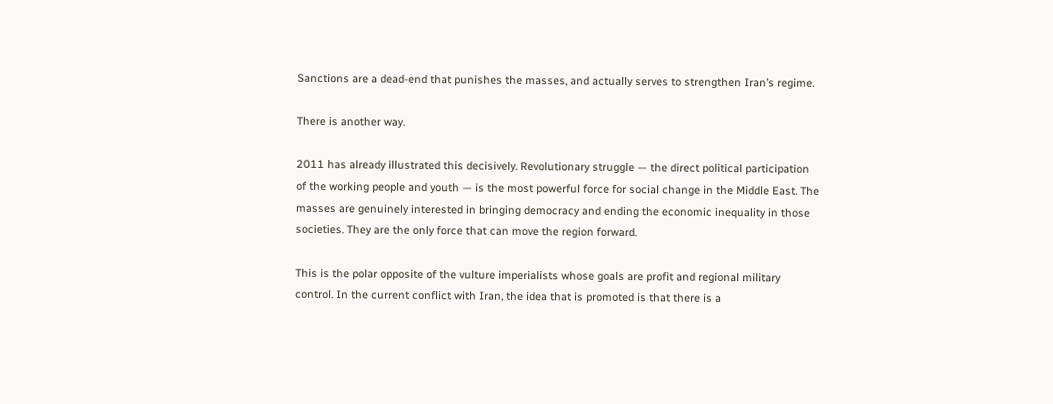Sanctions are a dead-end that punishes the masses, and actually serves to strengthen Iran’s regime.

There is another way.

2011 has already illustrated this decisively. Revolutionary struggle — the direct political participation of the working people and youth — is the most powerful force for social change in the Middle East. The masses are genuinely interested in bringing democracy and ending the economic inequality in those societies. They are the only force that can move the region forward.

This is the polar opposite of the vulture imperialists whose goals are profit and regional military control. In the current conflict with Iran, the idea that is promoted is that there is a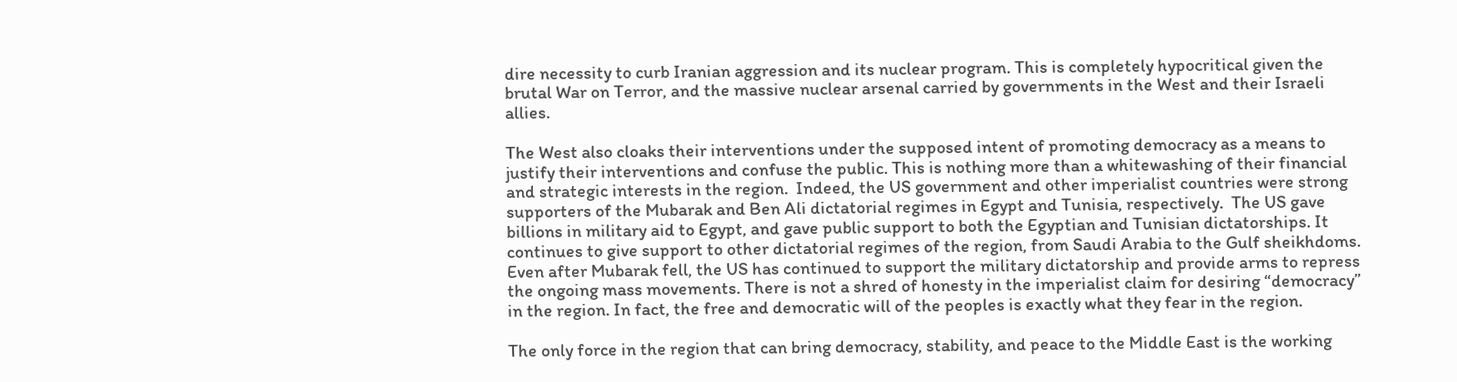dire necessity to curb Iranian aggression and its nuclear program. This is completely hypocritical given the brutal War on Terror, and the massive nuclear arsenal carried by governments in the West and their Israeli allies.

The West also cloaks their interventions under the supposed intent of promoting democracy as a means to justify their interventions and confuse the public. This is nothing more than a whitewashing of their financial and strategic interests in the region.  Indeed, the US government and other imperialist countries were strong supporters of the Mubarak and Ben Ali dictatorial regimes in Egypt and Tunisia, respectively.  The US gave billions in military aid to Egypt, and gave public support to both the Egyptian and Tunisian dictatorships. It continues to give support to other dictatorial regimes of the region, from Saudi Arabia to the Gulf sheikhdoms. Even after Mubarak fell, the US has continued to support the military dictatorship and provide arms to repress the ongoing mass movements. There is not a shred of honesty in the imperialist claim for desiring “democracy” in the region. In fact, the free and democratic will of the peoples is exactly what they fear in the region.

The only force in the region that can bring democracy, stability, and peace to the Middle East is the working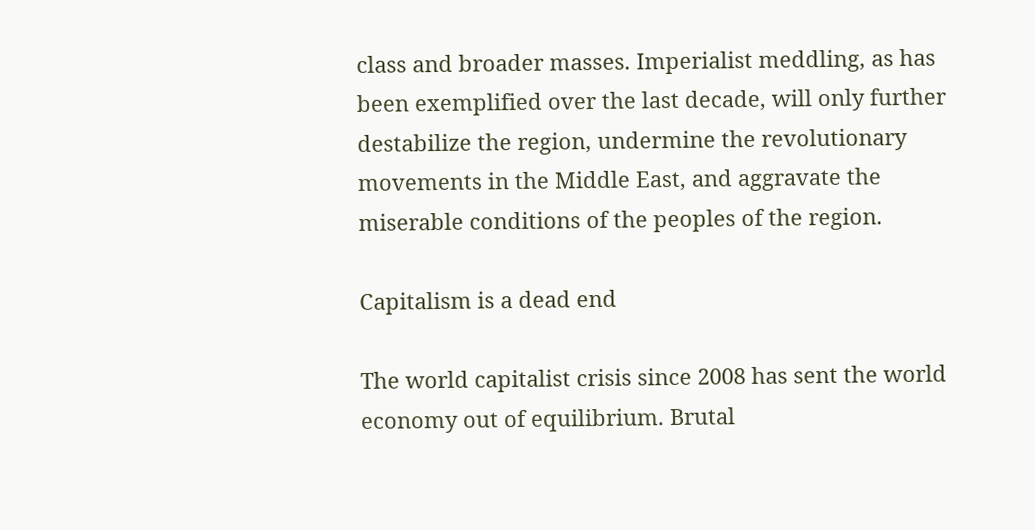class and broader masses. Imperialist meddling, as has been exemplified over the last decade, will only further destabilize the region, undermine the revolutionary movements in the Middle East, and aggravate the miserable conditions of the peoples of the region.

Capitalism is a dead end

The world capitalist crisis since 2008 has sent the world economy out of equilibrium. Brutal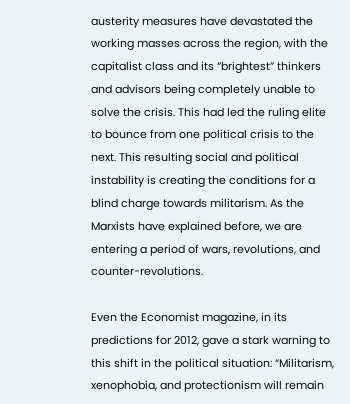austerity measures have devastated the working masses across the region, with the capitalist class and its “brightest” thinkers and advisors being completely unable to solve the crisis. This had led the ruling elite to bounce from one political crisis to the next. This resulting social and political instability is creating the conditions for a blind charge towards militarism. As the Marxists have explained before, we are entering a period of wars, revolutions, and counter-revolutions.

Even the Economist magazine, in its predictions for 2012, gave a stark warning to this shift in the political situation: “Militarism, xenophobia, and protectionism will remain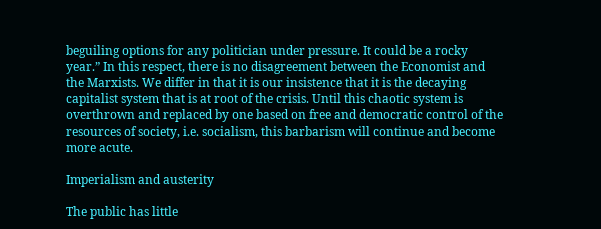beguiling options for any politician under pressure. It could be a rocky year.” In this respect, there is no disagreement between the Economist and the Marxists. We differ in that it is our insistence that it is the decaying capitalist system that is at root of the crisis. Until this chaotic system is overthrown and replaced by one based on free and democratic control of the resources of society, i.e. socialism, this barbarism will continue and become more acute.

Imperialism and austerity

The public has little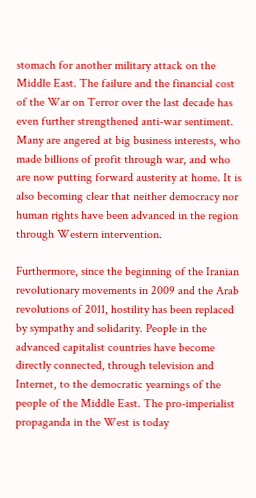stomach for another military attack on the Middle East. The failure and the financial cost of the War on Terror over the last decade has even further strengthened anti-war sentiment. Many are angered at big business interests, who made billions of profit through war, and who are now putting forward austerity at home. It is also becoming clear that neither democracy nor human rights have been advanced in the region through Western intervention.

Furthermore, since the beginning of the Iranian revolutionary movements in 2009 and the Arab revolutions of 2011, hostility has been replaced by sympathy and solidarity. People in the advanced capitalist countries have become directly connected, through television and Internet, to the democratic yearnings of the people of the Middle East. The pro-imperialist propaganda in the West is today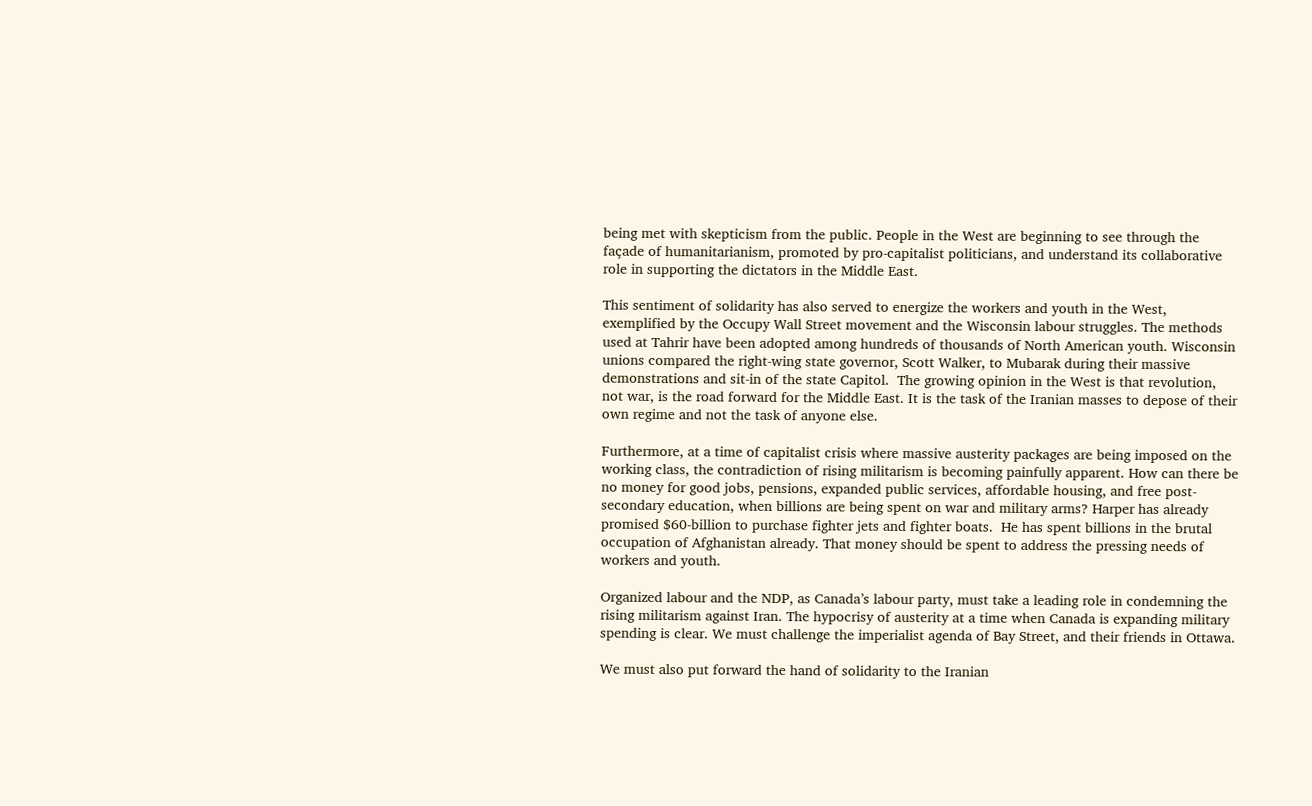being met with skepticism from the public. People in the West are beginning to see through the façade of humanitarianism, promoted by pro-capitalist politicians, and understand its collaborative role in supporting the dictators in the Middle East.

This sentiment of solidarity has also served to energize the workers and youth in the West, exemplified by the Occupy Wall Street movement and the Wisconsin labour struggles. The methods used at Tahrir have been adopted among hundreds of thousands of North American youth. Wisconsin unions compared the right-wing state governor, Scott Walker, to Mubarak during their massive demonstrations and sit-in of the state Capitol.  The growing opinion in the West is that revolution, not war, is the road forward for the Middle East. It is the task of the Iranian masses to depose of their own regime and not the task of anyone else.

Furthermore, at a time of capitalist crisis where massive austerity packages are being imposed on the working class, the contradiction of rising militarism is becoming painfully apparent. How can there be no money for good jobs, pensions, expanded public services, affordable housing, and free post-secondary education, when billions are being spent on war and military arms? Harper has already promised $60-billion to purchase fighter jets and fighter boats.  He has spent billions in the brutal occupation of Afghanistan already. That money should be spent to address the pressing needs of workers and youth.

Organized labour and the NDP, as Canada’s labour party, must take a leading role in condemning the rising militarism against Iran. The hypocrisy of austerity at a time when Canada is expanding military spending is clear. We must challenge the imperialist agenda of Bay Street, and their friends in Ottawa.

We must also put forward the hand of solidarity to the Iranian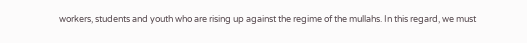workers, students and youth who are rising up against the regime of the mullahs. In this regard, we must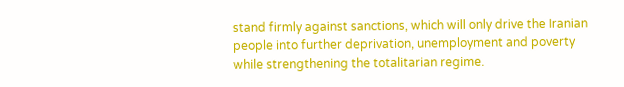stand firmly against sanctions, which will only drive the Iranian people into further deprivation, unemployment and poverty while strengthening the totalitarian regime.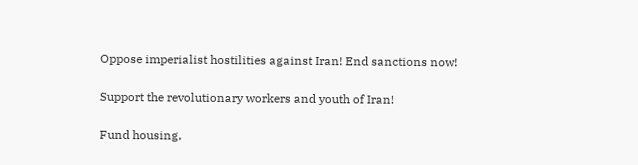Oppose imperialist hostilities against Iran! End sanctions now!

Support the revolutionary workers and youth of Iran!

Fund housing,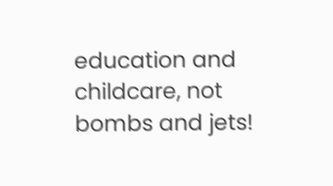education and childcare, not bombs and jets!